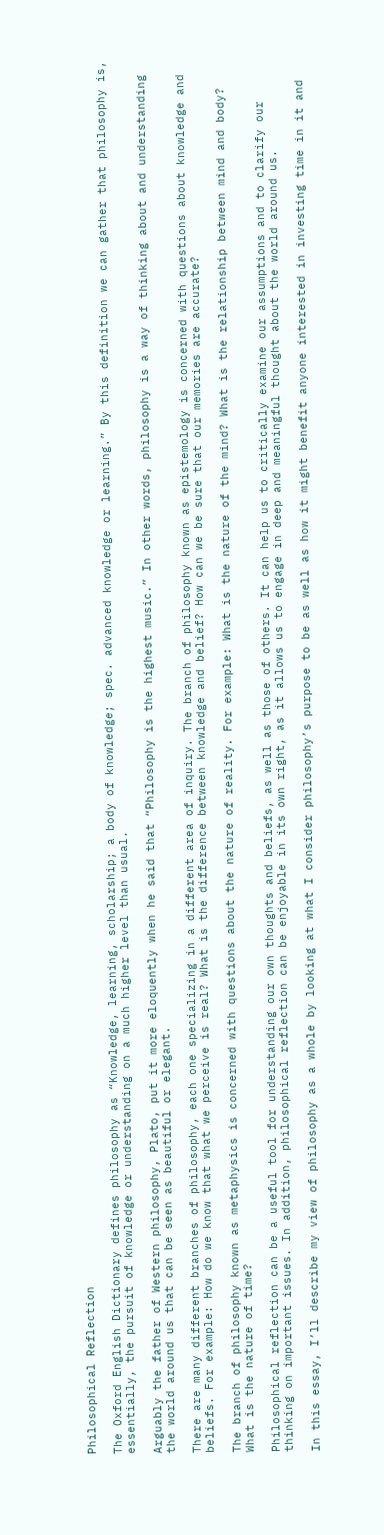Philosophical Reflection

The Oxford English Dictionary defines philosophy as “Knowledge, learning, scholarship; a body of knowledge; spec. advanced knowledge or learning.” By this definition we can gather that philosophy is, essentially, the pursuit of knowledge or understanding on a much higher level than usual.

Arguably the father of Western philosophy, Plato, put it more eloquently when he said that “Philosophy is the highest music.” In other words, philosophy is a way of thinking about and understanding the world around us that can be seen as beautiful or elegant.

There are many different branches of philosophy, each one specializing in a different area of inquiry. The branch of philosophy known as epistemology is concerned with questions about knowledge and beliefs. For example: How do we know that what we perceive is real? What is the difference between knowledge and belief? How can we be sure that our memories are accurate?

The branch of philosophy known as metaphysics is concerned with questions about the nature of reality. For example: What is the nature of the mind? What is the relationship between mind and body? What is the nature of time?

Philosophical reflection can be a useful tool for understanding our own thoughts and beliefs, as well as those of others. It can help us to critically examine our assumptions and to clarify our thinking on important issues. In addition, philosophical reflection can be enjoyable in its own right, as it allows us to engage in deep and meaningful thought about the world around us.

In this essay, I’ll describe my view of philosophy as a whole by looking at what I consider philosophy’s purpose to be as well as how it might benefit anyone interested in investing time in it and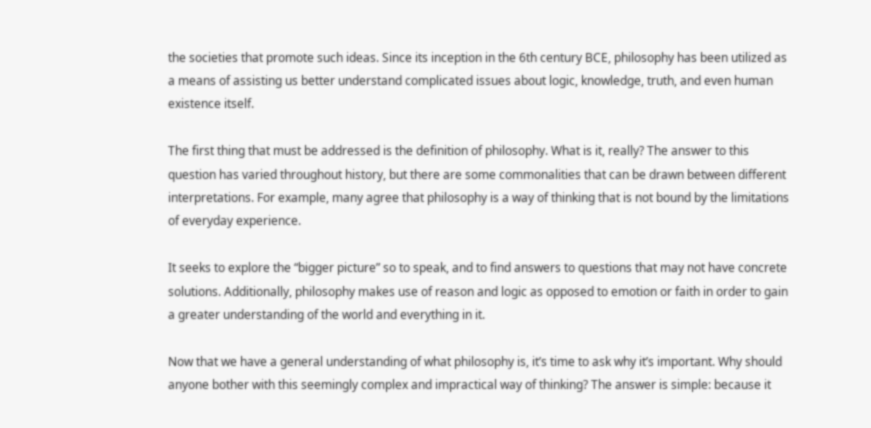the societies that promote such ideas. Since its inception in the 6th century BCE, philosophy has been utilized as a means of assisting us better understand complicated issues about logic, knowledge, truth, and even human existence itself.

The first thing that must be addressed is the definition of philosophy. What is it, really? The answer to this question has varied throughout history, but there are some commonalities that can be drawn between different interpretations. For example, many agree that philosophy is a way of thinking that is not bound by the limitations of everyday experience.

It seeks to explore the “bigger picture” so to speak, and to find answers to questions that may not have concrete solutions. Additionally, philosophy makes use of reason and logic as opposed to emotion or faith in order to gain a greater understanding of the world and everything in it.

Now that we have a general understanding of what philosophy is, it’s time to ask why it’s important. Why should anyone bother with this seemingly complex and impractical way of thinking? The answer is simple: because it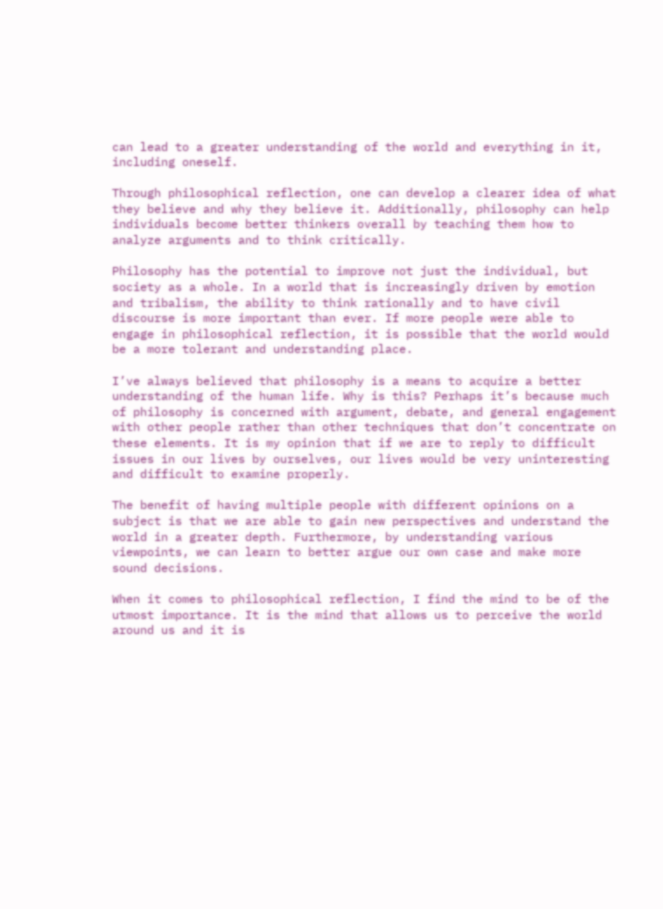can lead to a greater understanding of the world and everything in it, including oneself.

Through philosophical reflection, one can develop a clearer idea of what they believe and why they believe it. Additionally, philosophy can help individuals become better thinkers overall by teaching them how to analyze arguments and to think critically.

Philosophy has the potential to improve not just the individual, but society as a whole. In a world that is increasingly driven by emotion and tribalism, the ability to think rationally and to have civil discourse is more important than ever. If more people were able to engage in philosophical reflection, it is possible that the world would be a more tolerant and understanding place.

I’ve always believed that philosophy is a means to acquire a better understanding of the human life. Why is this? Perhaps it’s because much of philosophy is concerned with argument, debate, and general engagement with other people rather than other techniques that don’t concentrate on these elements. It is my opinion that if we are to reply to difficult issues in our lives by ourselves, our lives would be very uninteresting and difficult to examine properly.

The benefit of having multiple people with different opinions on a subject is that we are able to gain new perspectives and understand the world in a greater depth. Furthermore, by understanding various viewpoints, we can learn to better argue our own case and make more sound decisions.

When it comes to philosophical reflection, I find the mind to be of the utmost importance. It is the mind that allows us to perceive the world around us and it is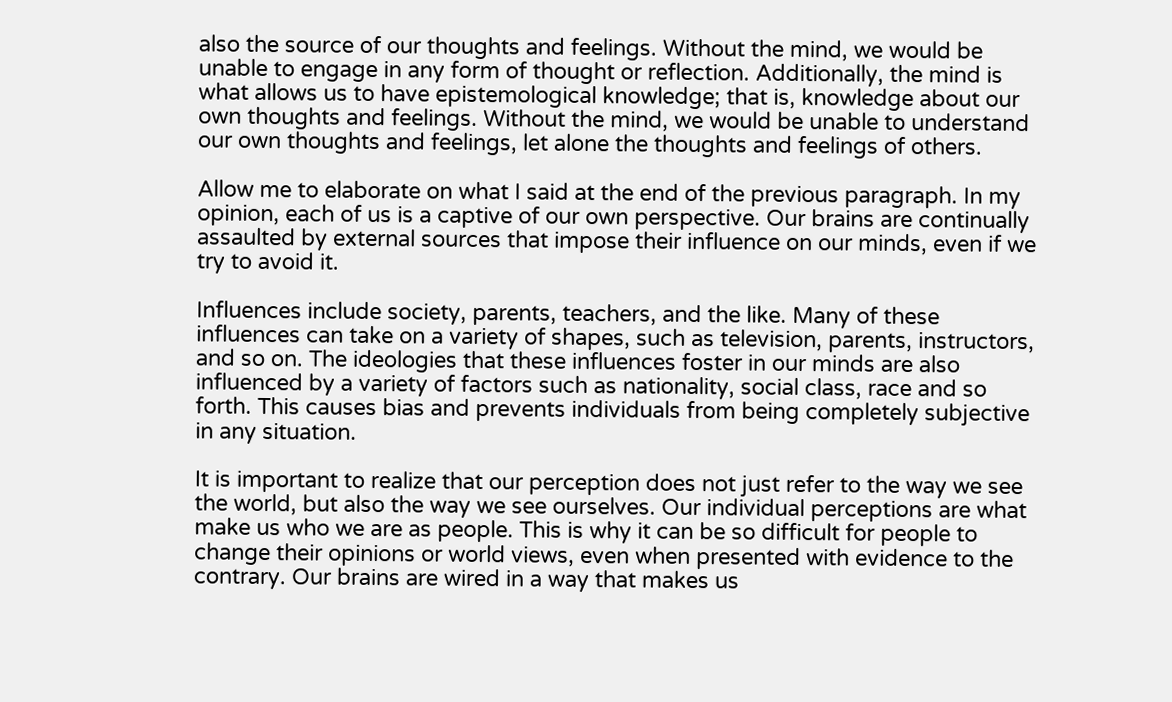also the source of our thoughts and feelings. Without the mind, we would be unable to engage in any form of thought or reflection. Additionally, the mind is what allows us to have epistemological knowledge; that is, knowledge about our own thoughts and feelings. Without the mind, we would be unable to understand our own thoughts and feelings, let alone the thoughts and feelings of others.

Allow me to elaborate on what I said at the end of the previous paragraph. In my opinion, each of us is a captive of our own perspective. Our brains are continually assaulted by external sources that impose their influence on our minds, even if we try to avoid it.

Influences include society, parents, teachers, and the like. Many of these influences can take on a variety of shapes, such as television, parents, instructors, and so on. The ideologies that these influences foster in our minds are also influenced by a variety of factors such as nationality, social class, race and so forth. This causes bias and prevents individuals from being completely subjective in any situation.

It is important to realize that our perception does not just refer to the way we see the world, but also the way we see ourselves. Our individual perceptions are what make us who we are as people. This is why it can be so difficult for people to change their opinions or world views, even when presented with evidence to the contrary. Our brains are wired in a way that makes us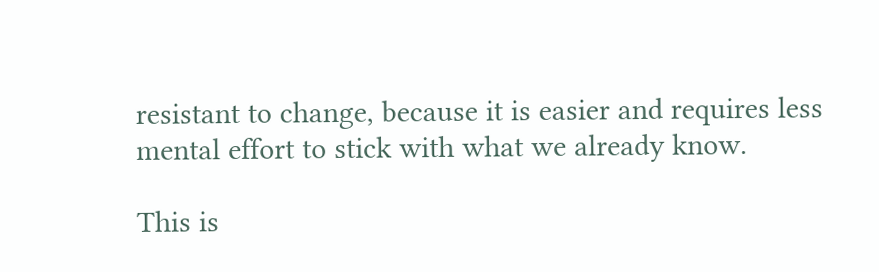resistant to change, because it is easier and requires less mental effort to stick with what we already know.

This is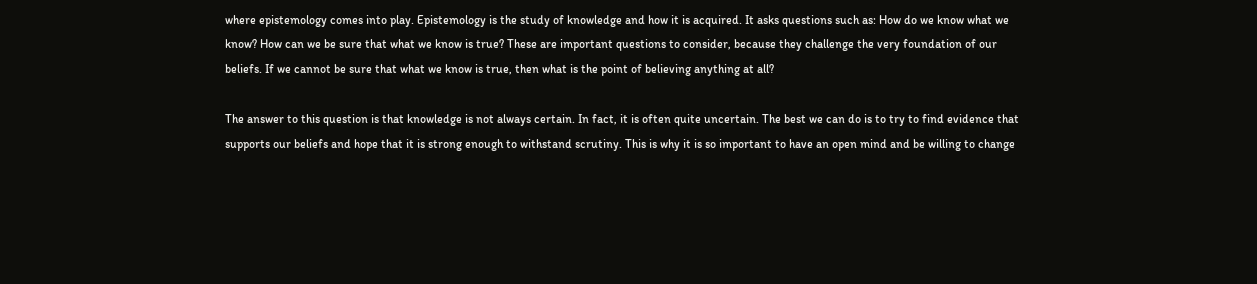where epistemology comes into play. Epistemology is the study of knowledge and how it is acquired. It asks questions such as: How do we know what we know? How can we be sure that what we know is true? These are important questions to consider, because they challenge the very foundation of our beliefs. If we cannot be sure that what we know is true, then what is the point of believing anything at all?

The answer to this question is that knowledge is not always certain. In fact, it is often quite uncertain. The best we can do is to try to find evidence that supports our beliefs and hope that it is strong enough to withstand scrutiny. This is why it is so important to have an open mind and be willing to change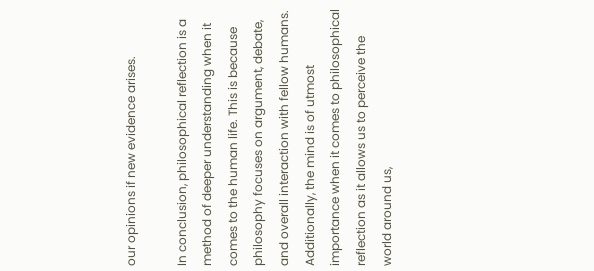our opinions if new evidence arises.

In conclusion, philosophical reflection is a method of deeper understanding when it comes to the human life. This is because philosophy focuses on argument, debate, and overall interaction with fellow humans. Additionally, the mind is of utmost importance when it comes to philosophical reflection as it allows us to perceive the world around us,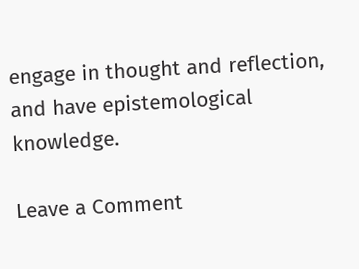engage in thought and reflection, and have epistemological knowledge.

Leave a Comment